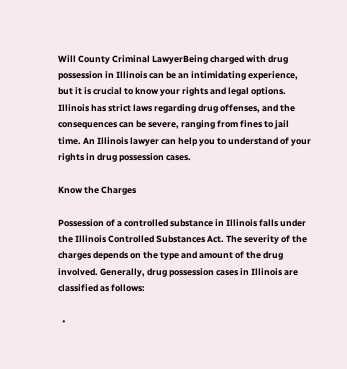Will County Criminal LawyerBeing charged with drug possession in Illinois can be an intimidating experience, but it is crucial to know your rights and legal options. Illinois has strict laws regarding drug offenses, and the consequences can be severe, ranging from fines to jail time. An Illinois lawyer can help you to understand of your rights in drug possession cases.

Know the Charges

Possession of a controlled substance in Illinois falls under the Illinois Controlled Substances Act. The severity of the charges depends on the type and amount of the drug involved. Generally, drug possession cases in Illinois are classified as follows:

  •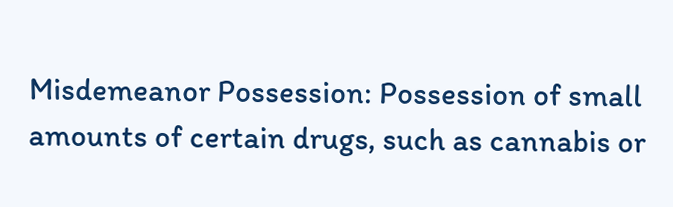Misdemeanor Possession: Possession of small amounts of certain drugs, such as cannabis or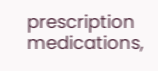prescription medications,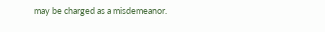may be charged as a misdemeanor.